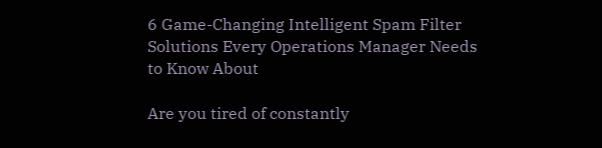6 Game-Changing Intelligent Spam Filter Solutions Every Operations Manager Needs to Know About

Are you tired of constantly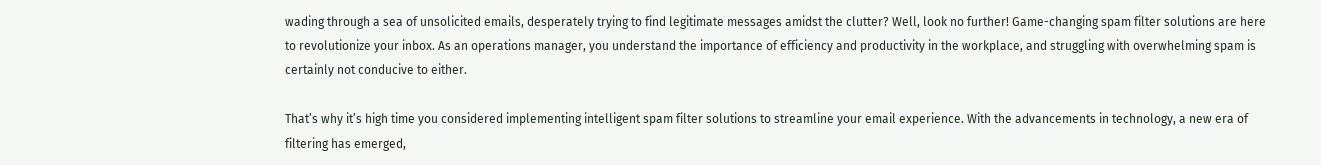wading through a sea of unsolicited emails, desperately trying to find legitimate messages amidst the clutter? Well, look no further! Game-changing spam filter solutions are here to revolutionize your inbox. As an operations manager, you understand the importance of efficiency and productivity in the workplace, and struggling with overwhelming spam is certainly not conducive to either.

That’s why it’s high time you considered implementing intelligent spam filter solutions to streamline your email experience. With the advancements in technology, a new era of filtering has emerged,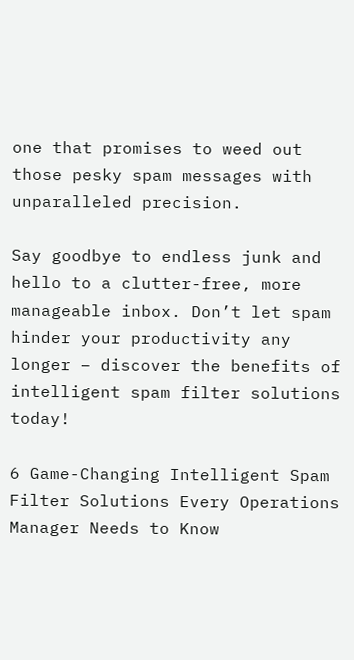one that promises to weed out those pesky spam messages with unparalleled precision.

Say goodbye to endless junk and hello to a clutter-free, more manageable inbox. Don’t let spam hinder your productivity any longer – discover the benefits of intelligent spam filter solutions today!

6 Game-Changing Intelligent Spam Filter Solutions Every Operations Manager Needs to Know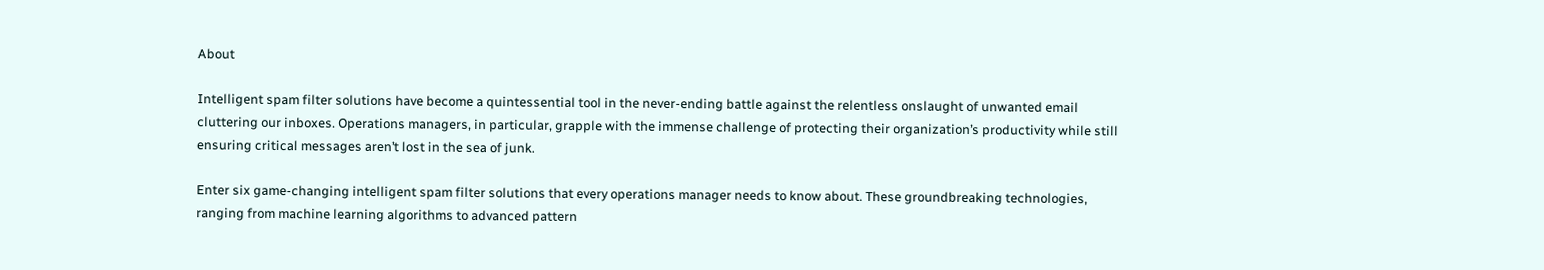About

Intelligent spam filter solutions have become a quintessential tool in the never-ending battle against the relentless onslaught of unwanted email cluttering our inboxes. Operations managers, in particular, grapple with the immense challenge of protecting their organization’s productivity while still ensuring critical messages aren’t lost in the sea of junk.

Enter six game-changing intelligent spam filter solutions that every operations manager needs to know about. These groundbreaking technologies, ranging from machine learning algorithms to advanced pattern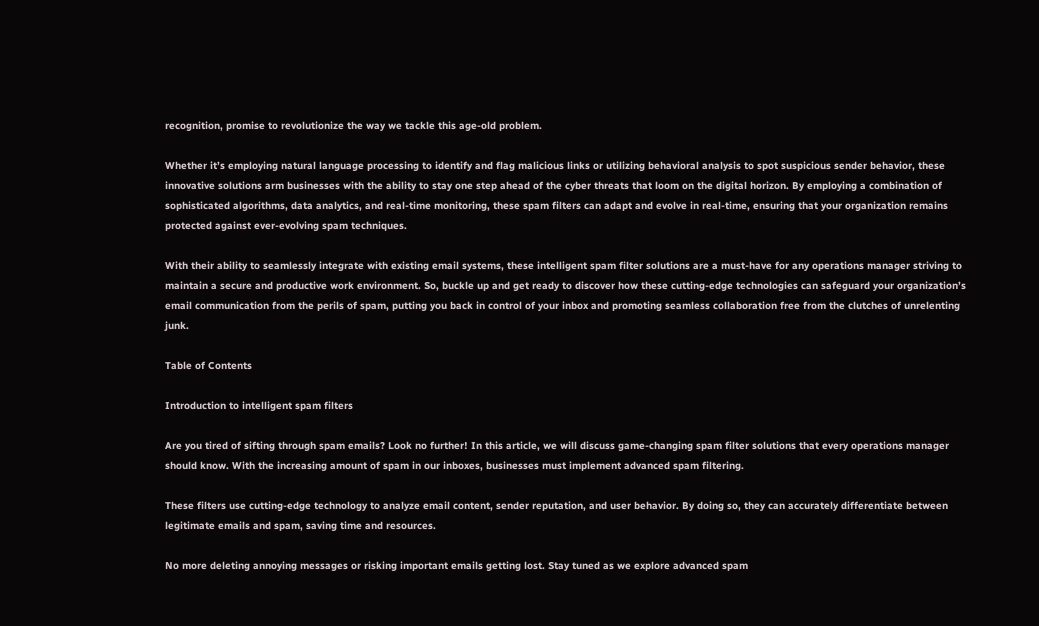recognition, promise to revolutionize the way we tackle this age-old problem.

Whether it’s employing natural language processing to identify and flag malicious links or utilizing behavioral analysis to spot suspicious sender behavior, these innovative solutions arm businesses with the ability to stay one step ahead of the cyber threats that loom on the digital horizon. By employing a combination of sophisticated algorithms, data analytics, and real-time monitoring, these spam filters can adapt and evolve in real-time, ensuring that your organization remains protected against ever-evolving spam techniques.

With their ability to seamlessly integrate with existing email systems, these intelligent spam filter solutions are a must-have for any operations manager striving to maintain a secure and productive work environment. So, buckle up and get ready to discover how these cutting-edge technologies can safeguard your organization’s email communication from the perils of spam, putting you back in control of your inbox and promoting seamless collaboration free from the clutches of unrelenting junk.

Table of Contents

Introduction to intelligent spam filters

Are you tired of sifting through spam emails? Look no further! In this article, we will discuss game-changing spam filter solutions that every operations manager should know. With the increasing amount of spam in our inboxes, businesses must implement advanced spam filtering.

These filters use cutting-edge technology to analyze email content, sender reputation, and user behavior. By doing so, they can accurately differentiate between legitimate emails and spam, saving time and resources.

No more deleting annoying messages or risking important emails getting lost. Stay tuned as we explore advanced spam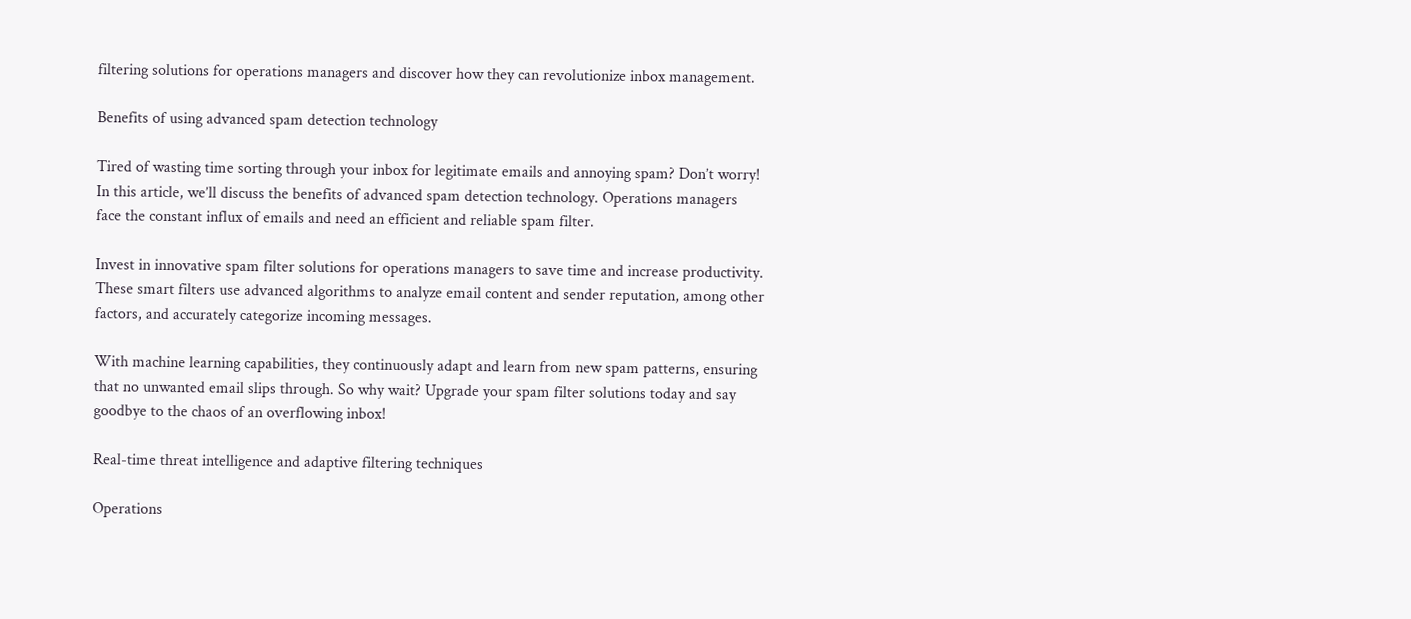filtering solutions for operations managers and discover how they can revolutionize inbox management.

Benefits of using advanced spam detection technology

Tired of wasting time sorting through your inbox for legitimate emails and annoying spam? Don’t worry! In this article, we’ll discuss the benefits of advanced spam detection technology. Operations managers face the constant influx of emails and need an efficient and reliable spam filter.

Invest in innovative spam filter solutions for operations managers to save time and increase productivity. These smart filters use advanced algorithms to analyze email content and sender reputation, among other factors, and accurately categorize incoming messages.

With machine learning capabilities, they continuously adapt and learn from new spam patterns, ensuring that no unwanted email slips through. So why wait? Upgrade your spam filter solutions today and say goodbye to the chaos of an overflowing inbox!

Real-time threat intelligence and adaptive filtering techniques

Operations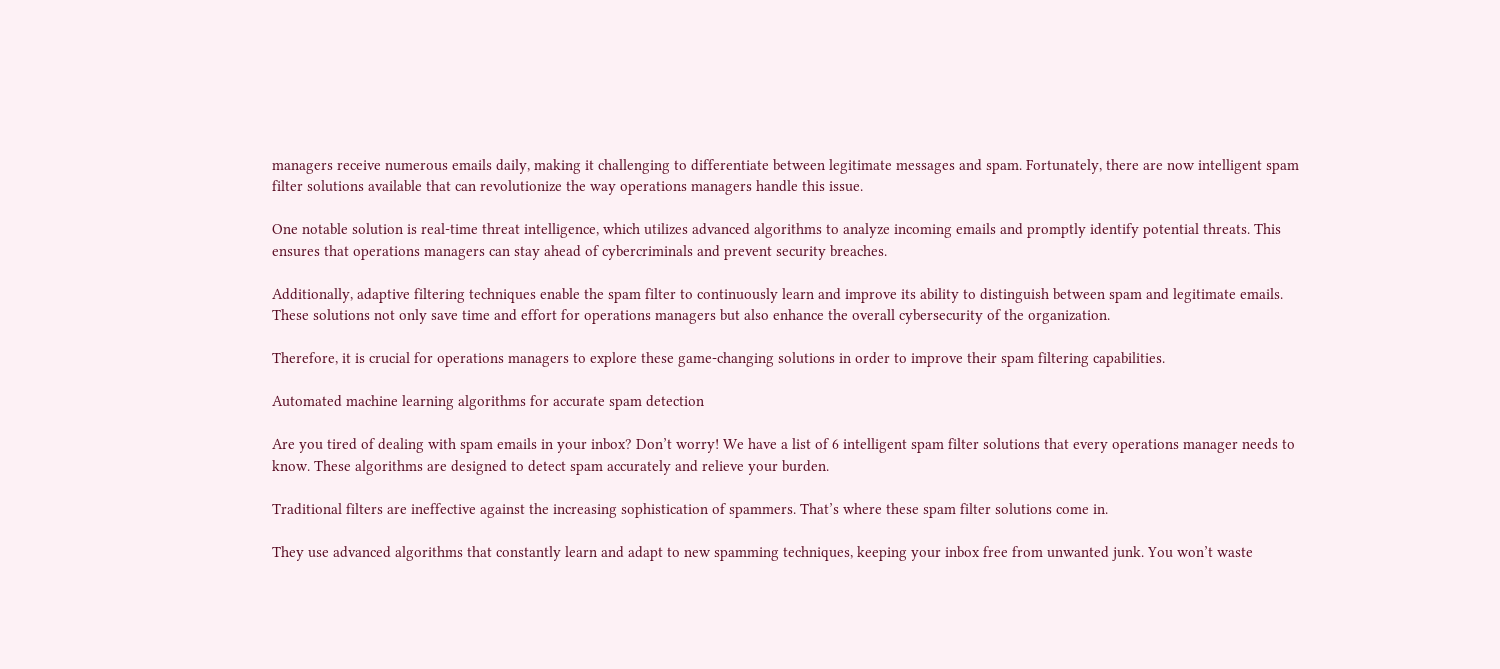managers receive numerous emails daily, making it challenging to differentiate between legitimate messages and spam. Fortunately, there are now intelligent spam filter solutions available that can revolutionize the way operations managers handle this issue.

One notable solution is real-time threat intelligence, which utilizes advanced algorithms to analyze incoming emails and promptly identify potential threats. This ensures that operations managers can stay ahead of cybercriminals and prevent security breaches.

Additionally, adaptive filtering techniques enable the spam filter to continuously learn and improve its ability to distinguish between spam and legitimate emails. These solutions not only save time and effort for operations managers but also enhance the overall cybersecurity of the organization.

Therefore, it is crucial for operations managers to explore these game-changing solutions in order to improve their spam filtering capabilities.

Automated machine learning algorithms for accurate spam detection

Are you tired of dealing with spam emails in your inbox? Don’t worry! We have a list of 6 intelligent spam filter solutions that every operations manager needs to know. These algorithms are designed to detect spam accurately and relieve your burden.

Traditional filters are ineffective against the increasing sophistication of spammers. That’s where these spam filter solutions come in.

They use advanced algorithms that constantly learn and adapt to new spamming techniques, keeping your inbox free from unwanted junk. You won’t waste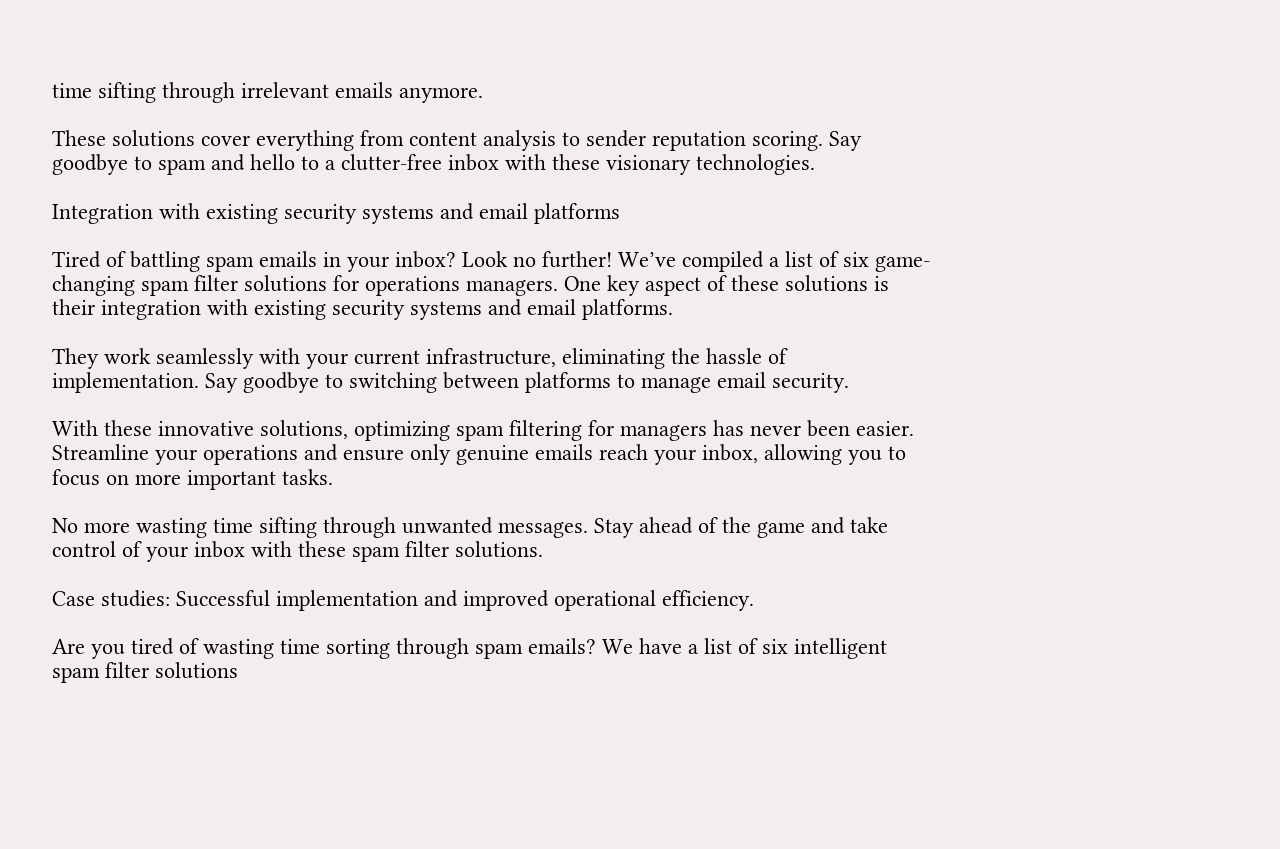time sifting through irrelevant emails anymore.

These solutions cover everything from content analysis to sender reputation scoring. Say goodbye to spam and hello to a clutter-free inbox with these visionary technologies.

Integration with existing security systems and email platforms

Tired of battling spam emails in your inbox? Look no further! We’ve compiled a list of six game-changing spam filter solutions for operations managers. One key aspect of these solutions is their integration with existing security systems and email platforms.

They work seamlessly with your current infrastructure, eliminating the hassle of implementation. Say goodbye to switching between platforms to manage email security.

With these innovative solutions, optimizing spam filtering for managers has never been easier. Streamline your operations and ensure only genuine emails reach your inbox, allowing you to focus on more important tasks.

No more wasting time sifting through unwanted messages. Stay ahead of the game and take control of your inbox with these spam filter solutions.

Case studies: Successful implementation and improved operational efficiency.

Are you tired of wasting time sorting through spam emails? We have a list of six intelligent spam filter solutions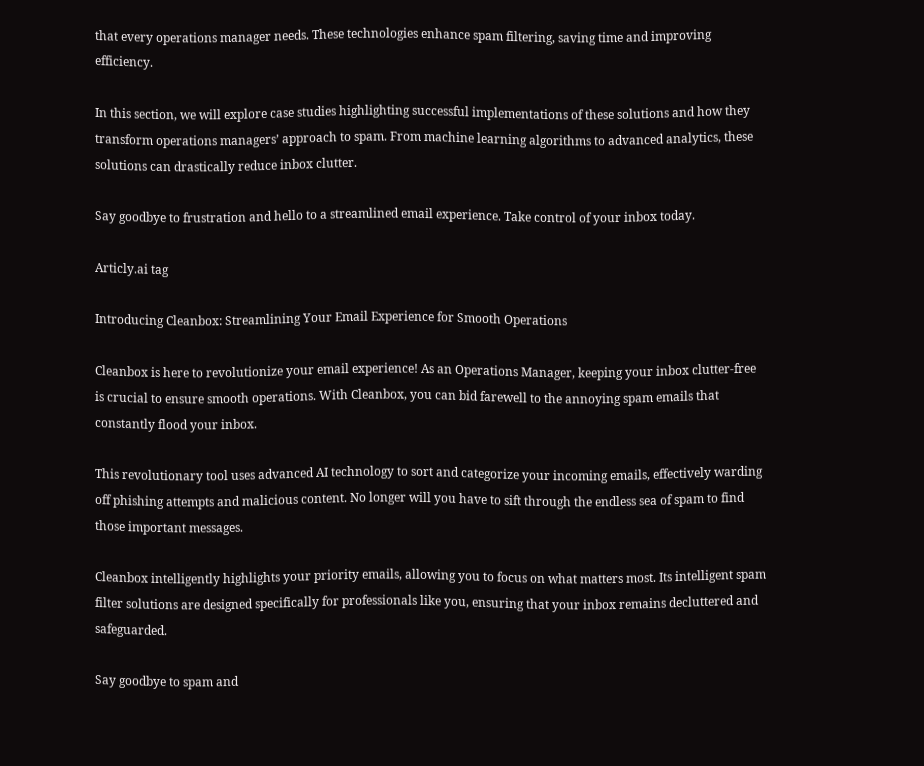that every operations manager needs. These technologies enhance spam filtering, saving time and improving efficiency.

In this section, we will explore case studies highlighting successful implementations of these solutions and how they transform operations managers’ approach to spam. From machine learning algorithms to advanced analytics, these solutions can drastically reduce inbox clutter.

Say goodbye to frustration and hello to a streamlined email experience. Take control of your inbox today.

Articly.ai tag

Introducing Cleanbox: Streamlining Your Email Experience for Smooth Operations

Cleanbox is here to revolutionize your email experience! As an Operations Manager, keeping your inbox clutter-free is crucial to ensure smooth operations. With Cleanbox, you can bid farewell to the annoying spam emails that constantly flood your inbox.

This revolutionary tool uses advanced AI technology to sort and categorize your incoming emails, effectively warding off phishing attempts and malicious content. No longer will you have to sift through the endless sea of spam to find those important messages.

Cleanbox intelligently highlights your priority emails, allowing you to focus on what matters most. Its intelligent spam filter solutions are designed specifically for professionals like you, ensuring that your inbox remains decluttered and safeguarded.

Say goodbye to spam and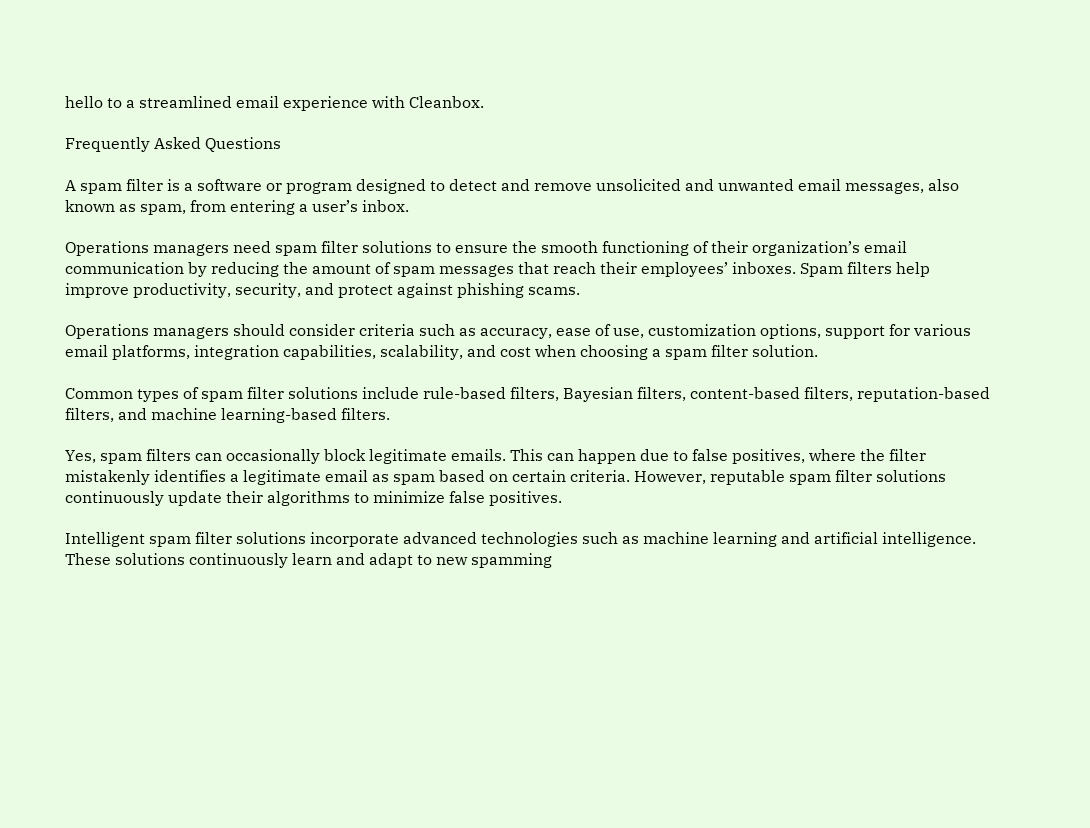hello to a streamlined email experience with Cleanbox.

Frequently Asked Questions

A spam filter is a software or program designed to detect and remove unsolicited and unwanted email messages, also known as spam, from entering a user’s inbox.

Operations managers need spam filter solutions to ensure the smooth functioning of their organization’s email communication by reducing the amount of spam messages that reach their employees’ inboxes. Spam filters help improve productivity, security, and protect against phishing scams.

Operations managers should consider criteria such as accuracy, ease of use, customization options, support for various email platforms, integration capabilities, scalability, and cost when choosing a spam filter solution.

Common types of spam filter solutions include rule-based filters, Bayesian filters, content-based filters, reputation-based filters, and machine learning-based filters.

Yes, spam filters can occasionally block legitimate emails. This can happen due to false positives, where the filter mistakenly identifies a legitimate email as spam based on certain criteria. However, reputable spam filter solutions continuously update their algorithms to minimize false positives.

Intelligent spam filter solutions incorporate advanced technologies such as machine learning and artificial intelligence. These solutions continuously learn and adapt to new spamming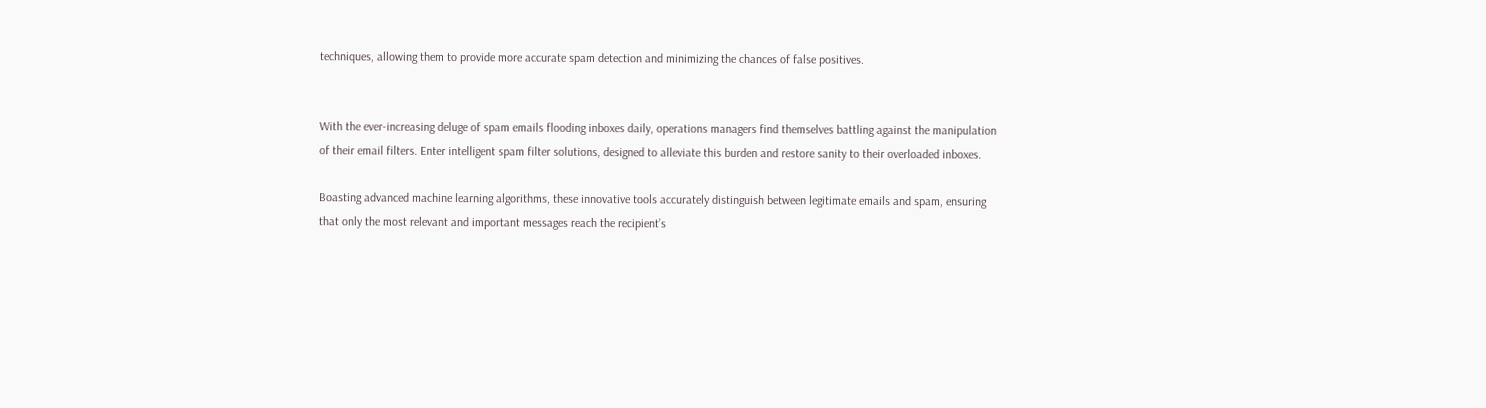techniques, allowing them to provide more accurate spam detection and minimizing the chances of false positives.


With the ever-increasing deluge of spam emails flooding inboxes daily, operations managers find themselves battling against the manipulation of their email filters. Enter intelligent spam filter solutions, designed to alleviate this burden and restore sanity to their overloaded inboxes.

Boasting advanced machine learning algorithms, these innovative tools accurately distinguish between legitimate emails and spam, ensuring that only the most relevant and important messages reach the recipient’s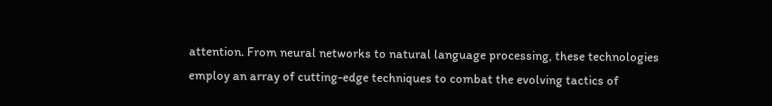attention. From neural networks to natural language processing, these technologies employ an array of cutting-edge techniques to combat the evolving tactics of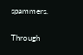spammers.

Through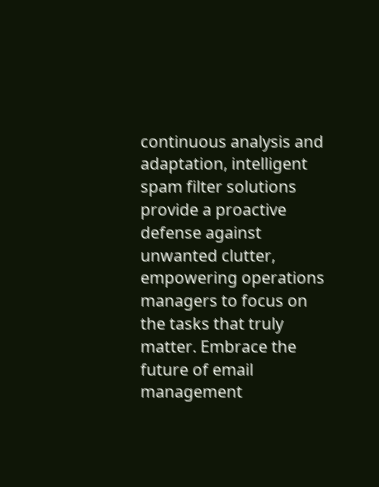continuous analysis and adaptation, intelligent spam filter solutions provide a proactive defense against unwanted clutter, empowering operations managers to focus on the tasks that truly matter. Embrace the future of email management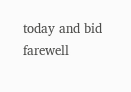today and bid farewell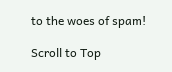to the woes of spam!

Scroll to Top